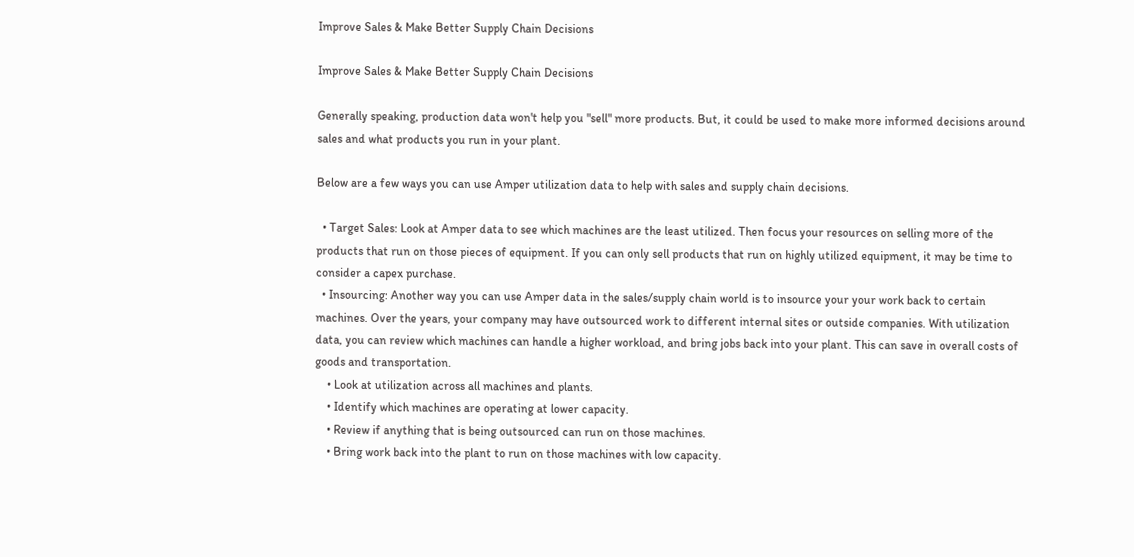Improve Sales & Make Better Supply Chain Decisions

Improve Sales & Make Better Supply Chain Decisions

Generally speaking, production data won't help you "sell" more products. But, it could be used to make more informed decisions around sales and what products you run in your plant.

Below are a few ways you can use Amper utilization data to help with sales and supply chain decisions.

  • Target Sales: Look at Amper data to see which machines are the least utilized. Then focus your resources on selling more of the products that run on those pieces of equipment. If you can only sell products that run on highly utilized equipment, it may be time to consider a capex purchase.
  • Insourcing: Another way you can use Amper data in the sales/supply chain world is to insource your your work back to certain machines. Over the years, your company may have outsourced work to different internal sites or outside companies. With utilization data, you can review which machines can handle a higher workload, and bring jobs back into your plant. This can save in overall costs of goods and transportation.
    • Look at utilization across all machines and plants.
    • Identify which machines are operating at lower capacity.
    • Review if anything that is being outsourced can run on those machines.
    • Bring work back into the plant to run on those machines with low capacity.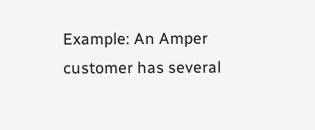Example: An Amper customer has several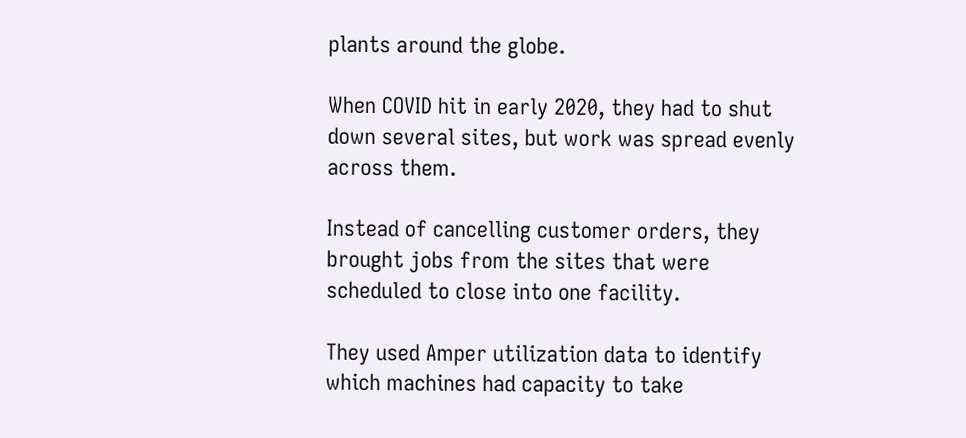plants around the globe.

When COVID hit in early 2020, they had to shut down several sites, but work was spread evenly across them.

Instead of cancelling customer orders, they brought jobs from the sites that were scheduled to close into one facility.

They used Amper utilization data to identify which machines had capacity to take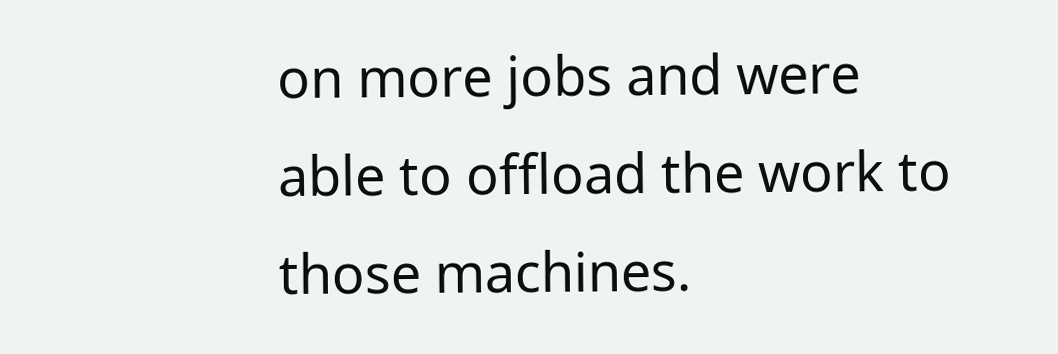on more jobs and were able to offload the work to those machines.